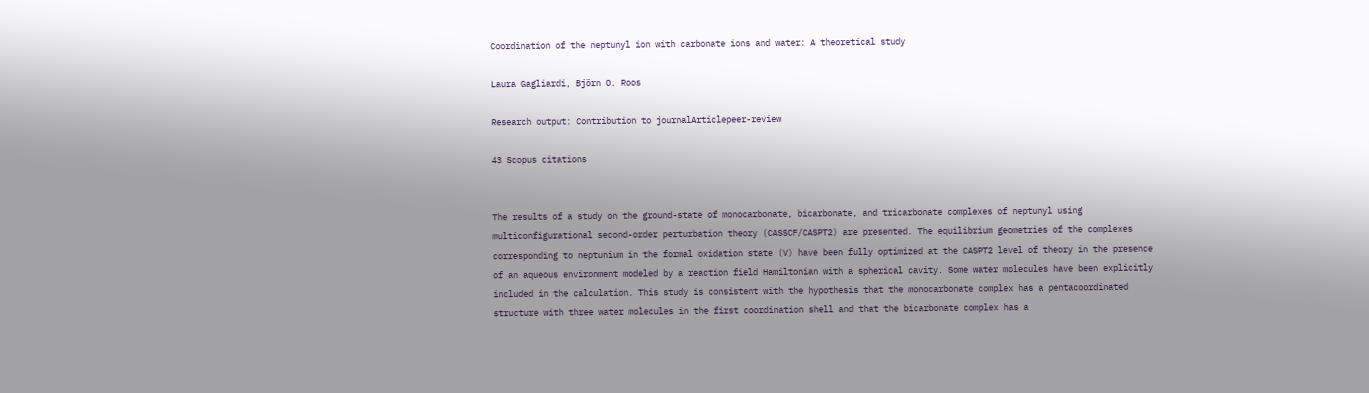Coordination of the neptunyl ion with carbonate ions and water: A theoretical study

Laura Gagliardi, Björn O. Roos

Research output: Contribution to journalArticlepeer-review

43 Scopus citations


The results of a study on the ground-state of monocarbonate, bicarbonate, and tricarbonate complexes of neptunyl using multiconfigurational second-order perturbation theory (CASSCF/CASPT2) are presented. The equilibrium geometries of the complexes corresponding to neptunium in the formal oxidation state (V) have been fully optimized at the CASPT2 level of theory in the presence of an aqueous environment modeled by a reaction field Hamiltonian with a spherical cavity. Some water molecules have been explicitly included in the calculation. This study is consistent with the hypothesis that the monocarbonate complex has a pentacoordinated structure with three water molecules in the first coordination shell and that the bicarbonate complex has a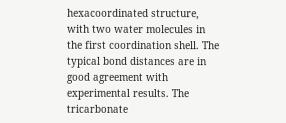hexacoordinated structure, with two water molecules in the first coordination shell. The typical bond distances are in good agreement with experimental results. The tricarbonate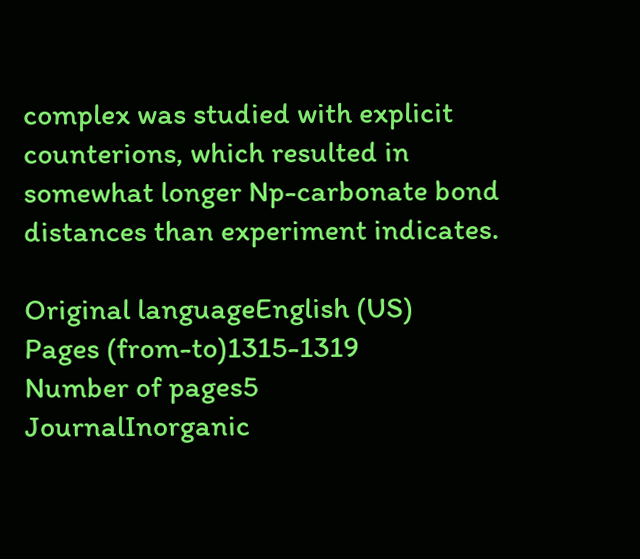complex was studied with explicit counterions, which resulted in somewhat longer Np-carbonate bond distances than experiment indicates.

Original languageEnglish (US)
Pages (from-to)1315-1319
Number of pages5
JournalInorganic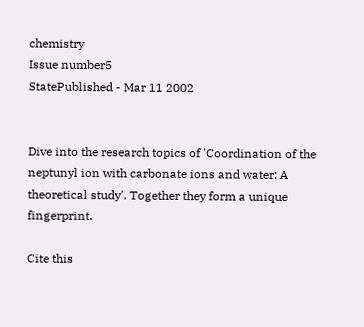chemistry
Issue number5
StatePublished - Mar 11 2002


Dive into the research topics of 'Coordination of the neptunyl ion with carbonate ions and water: A theoretical study'. Together they form a unique fingerprint.

Cite this